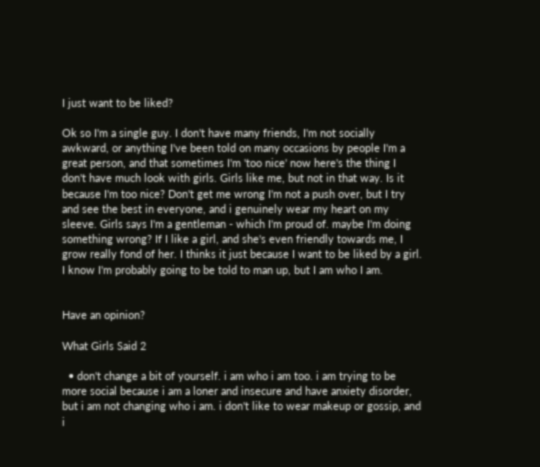I just want to be liked?

Ok so I'm a single guy. I don't have many friends, I'm not socially awkward, or anything I've been told on many occasions by people I'm a great person, and that sometimes I'm 'too nice' now here's the thing I don't have much look with girls. Girls like me, but not in that way. Is it because I'm too nice? Don't get me wrong I'm not a push over, but I try and see the best in everyone, and i genuinely wear my heart on my sleeve. Girls says I'm a gentleman - which I'm proud of. maybe I'm doing something wrong? If I like a girl, and she's even friendly towards me, I grow really fond of her. I thinks it just because I want to be liked by a girl. I know I'm probably going to be told to man up, but I am who I am.


Have an opinion?

What Girls Said 2

  • don't change a bit of yourself. i am who i am too. i am trying to be more social because i am a loner and insecure and have anxiety disorder, but i am not changing who i am. i don't like to wear makeup or gossip, and i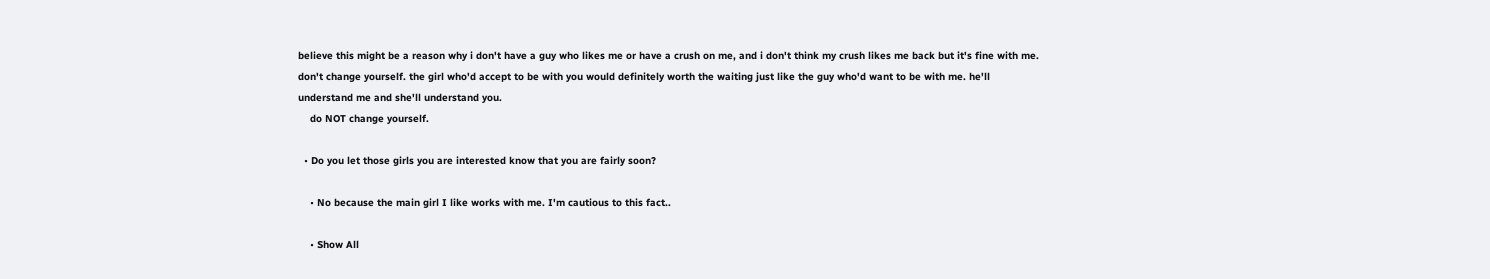believe this might be a reason why i don't have a guy who likes me or have a crush on me, and i don't think my crush likes me back but it's fine with me. don't change yourself. the girl who'd accept to be with you would definitely worth the waiting just like the guy who'd want to be with me. he'll understand me and she'll understand you.
    do NOT change yourself.

  • Do you let those girls you are interested know that you are fairly soon?

    • No because the main girl I like works with me. I'm cautious to this fact..

    • Show All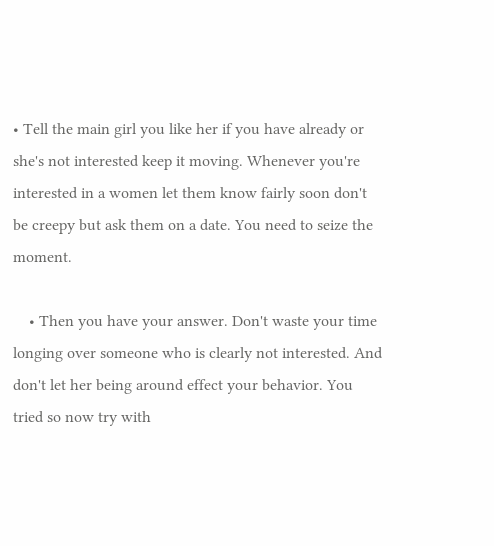• Tell the main girl you like her if you have already or she's not interested keep it moving. Whenever you're interested in a women let them know fairly soon don't be creepy but ask them on a date. You need to seize the moment.

    • Then you have your answer. Don't waste your time longing over someone who is clearly not interested. And don't let her being around effect your behavior. You tried so now try with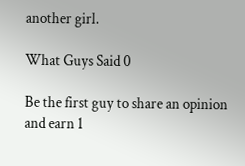another girl.

What Guys Said 0

Be the first guy to share an opinion
and earn 1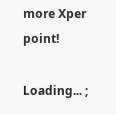more Xper point!

Loading... ;